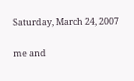Saturday, March 24, 2007

me and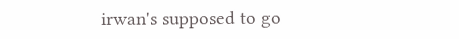irwan's supposed to go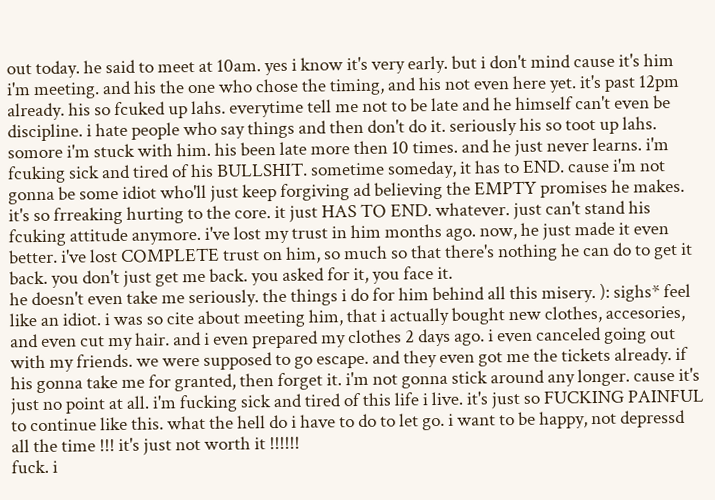out today. he said to meet at 10am. yes i know it's very early. but i don't mind cause it's him i'm meeting. and his the one who chose the timing, and his not even here yet. it's past 12pm already. his so fcuked up lahs. everytime tell me not to be late and he himself can't even be discipline. i hate people who say things and then don't do it. seriously his so toot up lahs. somore i'm stuck with him. his been late more then 10 times. and he just never learns. i'm fcuking sick and tired of his BULLSHIT. sometime someday, it has to END. cause i'm not gonna be some idiot who'll just keep forgiving ad believing the EMPTY promises he makes. it's so frreaking hurting to the core. it just HAS TO END. whatever. just can't stand his fcuking attitude anymore. i've lost my trust in him months ago. now, he just made it even better. i've lost COMPLETE trust on him, so much so that there's nothing he can do to get it back. you don't just get me back. you asked for it, you face it.
he doesn't even take me seriously. the things i do for him behind all this misery. ): sighs* feel like an idiot. i was so cite about meeting him, that i actually bought new clothes, accesories, and even cut my hair. and i even prepared my clothes 2 days ago. i even canceled going out with my friends. we were supposed to go escape. and they even got me the tickets already. if his gonna take me for granted, then forget it. i'm not gonna stick around any longer. cause it's just no point at all. i'm fucking sick and tired of this life i live. it's just so FUCKING PAINFUL to continue like this. what the hell do i have to do to let go. i want to be happy, not depressd all the time !!! it's just not worth it !!!!!!
fuck. i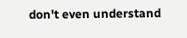don't even understand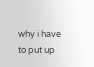why i have to put up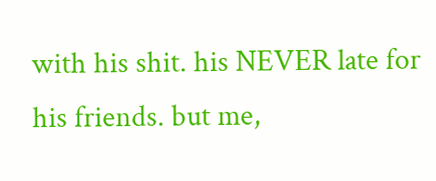with his shit. his NEVER late for his friends. but me,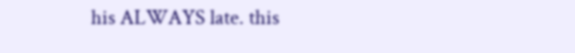his ALWAYS late. this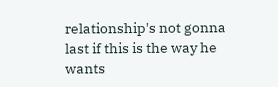relationship's not gonna last if this is the way he wants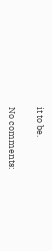it to be.

No comments: